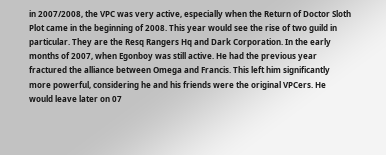in 2007/2008, the VPC was very active, especially when the Return of Doctor Sloth Plot came in the beginning of 2008. This year would see the rise of two guild in particular. They are the Resq Rangers Hq and Dark Corporation. In the early months of 2007, when Egonboy was still active. He had the previous year fractured the alliance between Omega and Francis. This left him significantly more powerful, considering he and his friends were the original VPCers. He would leave later on 07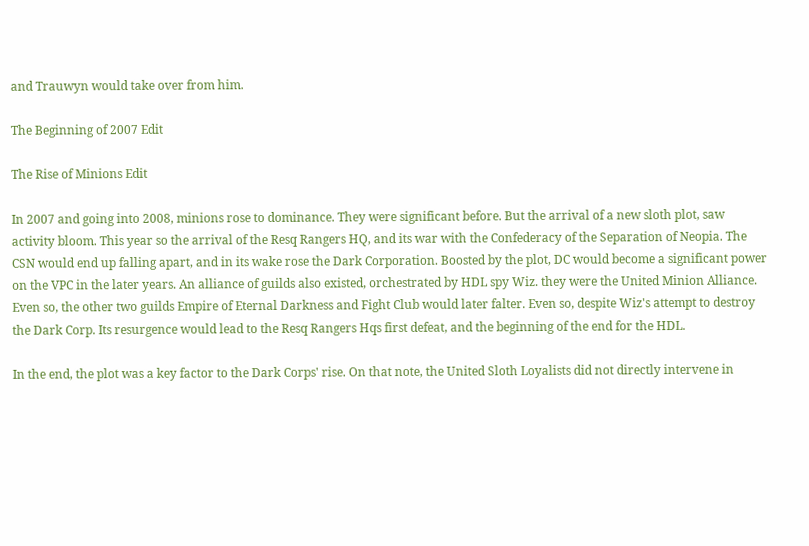and Trauwyn would take over from him.

The Beginning of 2007 Edit

The Rise of Minions Edit

In 2007 and going into 2008, minions rose to dominance. They were significant before. But the arrival of a new sloth plot, saw activity bloom. This year so the arrival of the Resq Rangers HQ, and its war with the Confederacy of the Separation of Neopia. The CSN would end up falling apart, and in its wake rose the Dark Corporation. Boosted by the plot, DC would become a significant power on the VPC in the later years. An alliance of guilds also existed, orchestrated by HDL spy Wiz. they were the United Minion Alliance. Even so, the other two guilds Empire of Eternal Darkness and Fight Club would later falter. Even so, despite Wiz's attempt to destroy the Dark Corp. Its resurgence would lead to the Resq Rangers Hqs first defeat, and the beginning of the end for the HDL.

In the end, the plot was a key factor to the Dark Corps' rise. On that note, the United Sloth Loyalists did not directly intervene in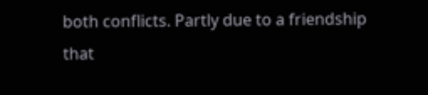both conflicts. Partly due to a friendship that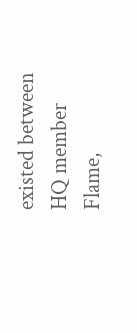existed between HQ member Flame,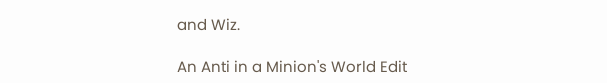and Wiz.

An Anti in a Minion's World Edit